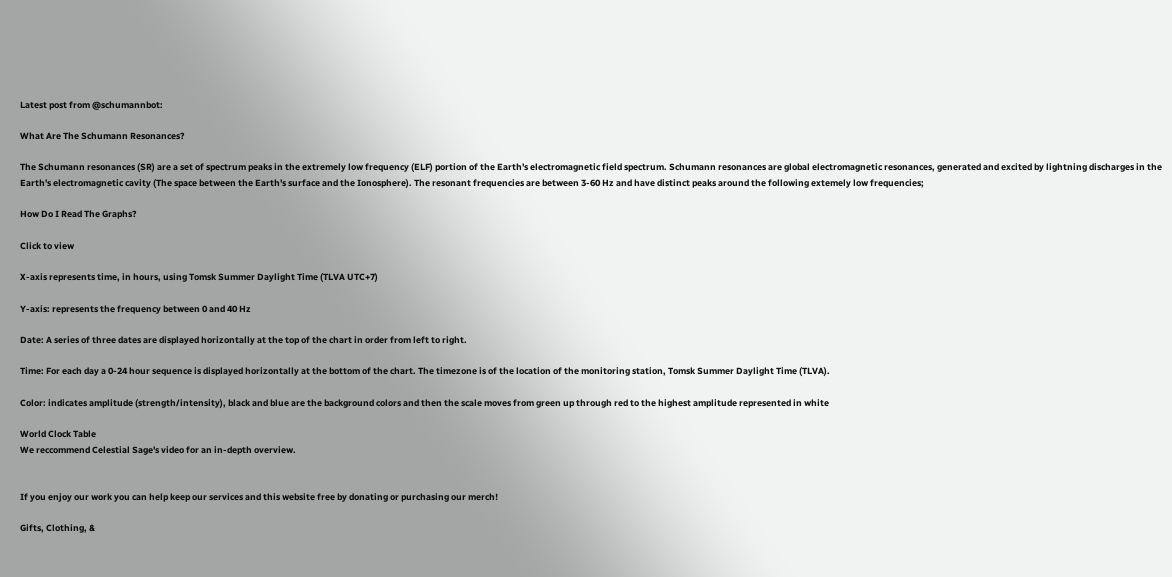Latest post from @schumannbot:

What Are The Schumann Resonances?

The Schumann resonances (SR) are a set of spectrum peaks in the extremely low frequency (ELF) portion of the Earth's electromagnetic field spectrum. Schumann resonances are global electromagnetic resonances, generated and excited by lightning discharges in the Earth's electromagnetic cavity (The space between the Earth's surface and the Ionosphere). The resonant frequencies are between 3-60 Hz and have distinct peaks around the following extemely low frequencies;

How Do I Read The Graphs?

Click to view

X-axis represents time, in hours, using Tomsk Summer Daylight Time (TLVA UTC+7)

Y-axis: represents the frequency between 0 and 40 Hz

Date: A series of three dates are displayed horizontally at the top of the chart in order from left to right.

Time: For each day a 0-24 hour sequence is displayed horizontally at the bottom of the chart. The timezone is of the location of the monitoring station, Tomsk Summer Daylight Time (TLVA).

Color: indicates amplitude (strength/intensity), black and blue are the background colors and then the scale moves from green up through red to the highest amplitude represented in white

World Clock Table
We reccommend Celestial Sage's video for an in-depth overview.


If you enjoy our work you can help keep our services and this website free by donating or purchasing our merch!

Gifts, Clothing, &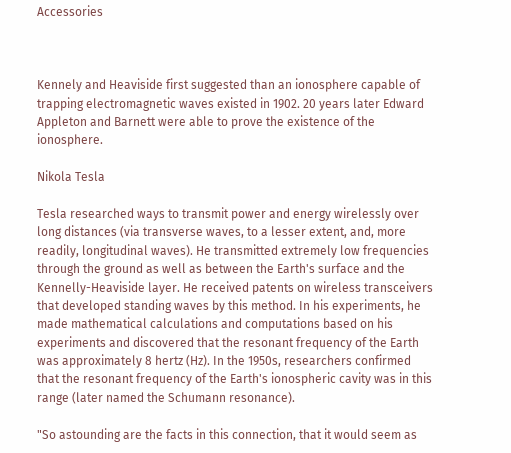Accessories



Kennely and Heaviside first suggested than an ionosphere capable of trapping electromagnetic waves existed in 1902. 20 years later Edward Appleton and Barnett were able to prove the existence of the ionosphere.

Nikola Tesla

Tesla researched ways to transmit power and energy wirelessly over long distances (via transverse waves, to a lesser extent, and, more readily, longitudinal waves). He transmitted extremely low frequencies through the ground as well as between the Earth's surface and the Kennelly-Heaviside layer. He received patents on wireless transceivers that developed standing waves by this method. In his experiments, he made mathematical calculations and computations based on his experiments and discovered that the resonant frequency of the Earth was approximately 8 hertz (Hz). In the 1950s, researchers confirmed that the resonant frequency of the Earth's ionospheric cavity was in this range (later named the Schumann resonance).

"So astounding are the facts in this connection, that it would seem as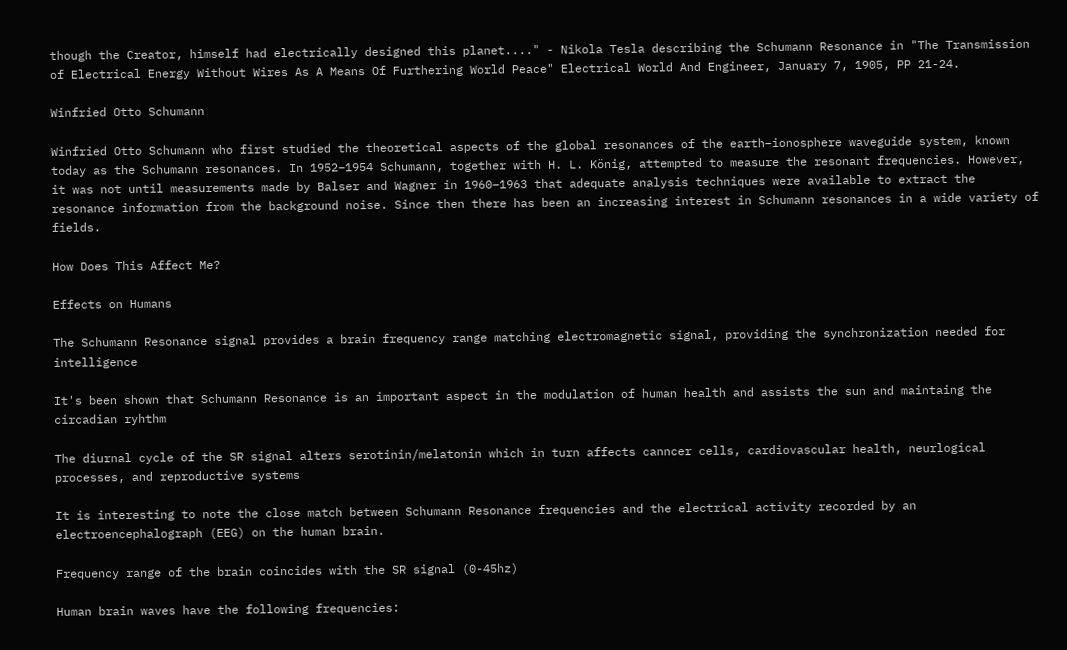though the Creator, himself had electrically designed this planet...." - Nikola Tesla describing the Schumann Resonance in "The Transmission of Electrical Energy Without Wires As A Means Of Furthering World Peace" Electrical World And Engineer, January 7, 1905, PP 21-24.

Winfried Otto Schumann

Winfried Otto Schumann who first studied the theoretical aspects of the global resonances of the earth–ionosphere waveguide system, known today as the Schumann resonances. In 1952–1954 Schumann, together with H. L. König, attempted to measure the resonant frequencies. However, it was not until measurements made by Balser and Wagner in 1960–1963 that adequate analysis techniques were available to extract the resonance information from the background noise. Since then there has been an increasing interest in Schumann resonances in a wide variety of fields.

How Does This Affect Me?

Effects on Humans

The Schumann Resonance signal provides a brain frequency range matching electromagnetic signal, providing the synchronization needed for intelligence

It's been shown that Schumann Resonance is an important aspect in the modulation of human health and assists the sun and maintaing the circadian ryhthm

The diurnal cycle of the SR signal alters serotinin/melatonin which in turn affects canncer cells, cardiovascular health, neurlogical processes, and reproductive systems

It is interesting to note the close match between Schumann Resonance frequencies and the electrical activity recorded by an electroencephalograph (EEG) on the human brain.

Frequency range of the brain coincides with the SR signal (0-45hz)

Human brain waves have the following frequencies: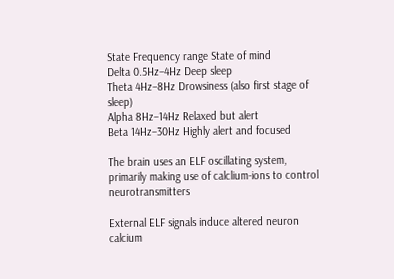State Frequency range State of mind
Delta 0.5Hz–4Hz Deep sleep
Theta 4Hz–8Hz Drowsiness (also first stage of sleep)
Alpha 8Hz–14Hz Relaxed but alert
Beta 14Hz–30Hz Highly alert and focused

The brain uses an ELF oscillating system, primarily making use of calclium-ions to control neurotransmitters

External ELF signals induce altered neuron calcium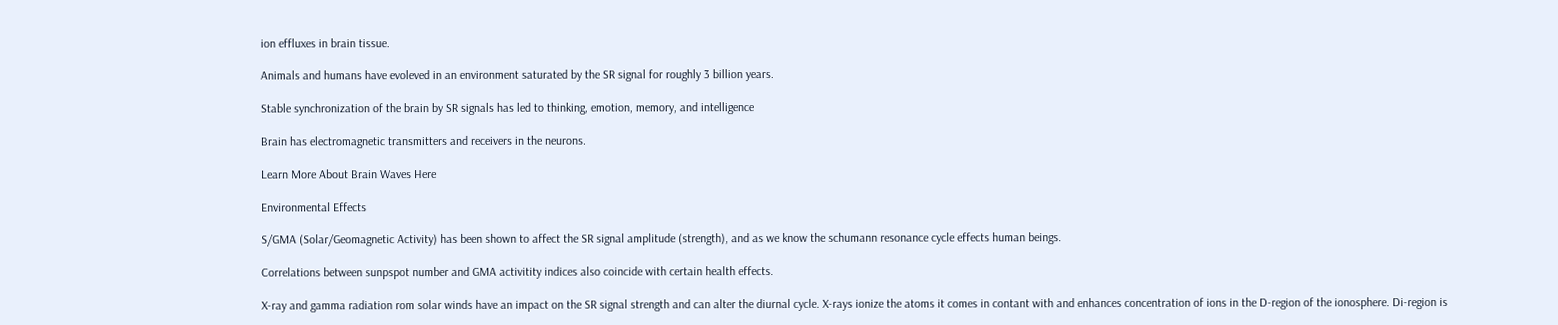ion effluxes in brain tissue.

Animals and humans have evoleved in an environment saturated by the SR signal for roughly 3 billion years.

Stable synchronization of the brain by SR signals has led to thinking, emotion, memory, and intelligence

Brain has electromagnetic transmitters and receivers in the neurons.

Learn More About Brain Waves Here

Environmental Effects

S/GMA (Solar/Geomagnetic Activity) has been shown to affect the SR signal amplitude (strength), and as we know the schumann resonance cycle effects human beings.

Correlations between sunpspot number and GMA activitity indices also coincide with certain health effects.

X-ray and gamma radiation rom solar winds have an impact on the SR signal strength and can alter the diurnal cycle. X-rays ionize the atoms it comes in contant with and enhances concentration of ions in the D-region of the ionosphere. Di-region is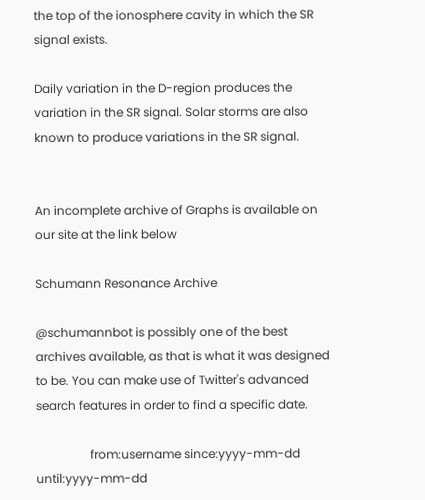the top of the ionosphere cavity in which the SR signal exists.

Daily variation in the D-region produces the variation in the SR signal. Solar storms are also known to produce variations in the SR signal.


An incomplete archive of Graphs is available on our site at the link below

Schumann Resonance Archive

@schumannbot is possibly one of the best archives available, as that is what it was designed to be. You can make use of Twitter's advanced search features in order to find a specific date.

                  from:username since:yyyy-mm-dd until:yyyy-mm-dd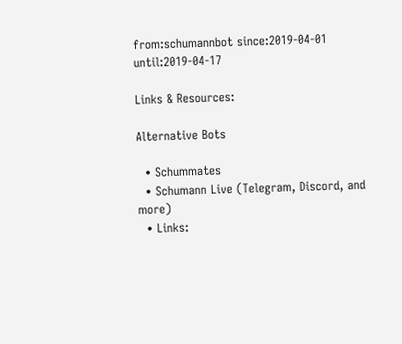from:schumannbot since:2019-04-01 until:2019-04-17

Links & Resources:

Alternative Bots

  • Schummates
  • Schumann Live (Telegram, Discord, and more)
  • Links: